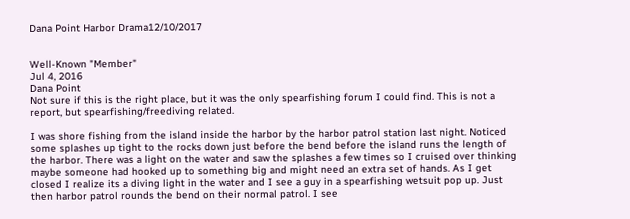Dana Point Harbor Drama12/10/2017


Well-Known "Member"
Jul 4, 2016
Dana Point
Not sure if this is the right place, but it was the only spearfishing forum I could find. This is not a report, but spearfishing/freediving related.

I was shore fishing from the island inside the harbor by the harbor patrol station last night. Noticed some splashes up tight to the rocks down just before the bend before the island runs the length of the harbor. There was a light on the water and saw the splashes a few times so I cruised over thinking maybe someone had hooked up to something big and might need an extra set of hands. As I get closed I realize its a diving light in the water and I see a guy in a spearfishing wetsuit pop up. Just then harbor patrol rounds the bend on their normal patrol. I see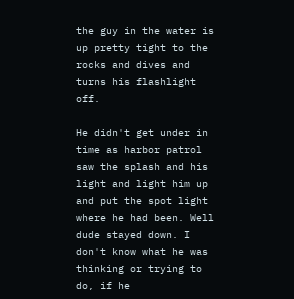the guy in the water is up pretty tight to the rocks and dives and turns his flashlight off.

He didn't get under in time as harbor patrol saw the splash and his light and light him up and put the spot light where he had been. Well dude stayed down. I don't know what he was thinking or trying to do, if he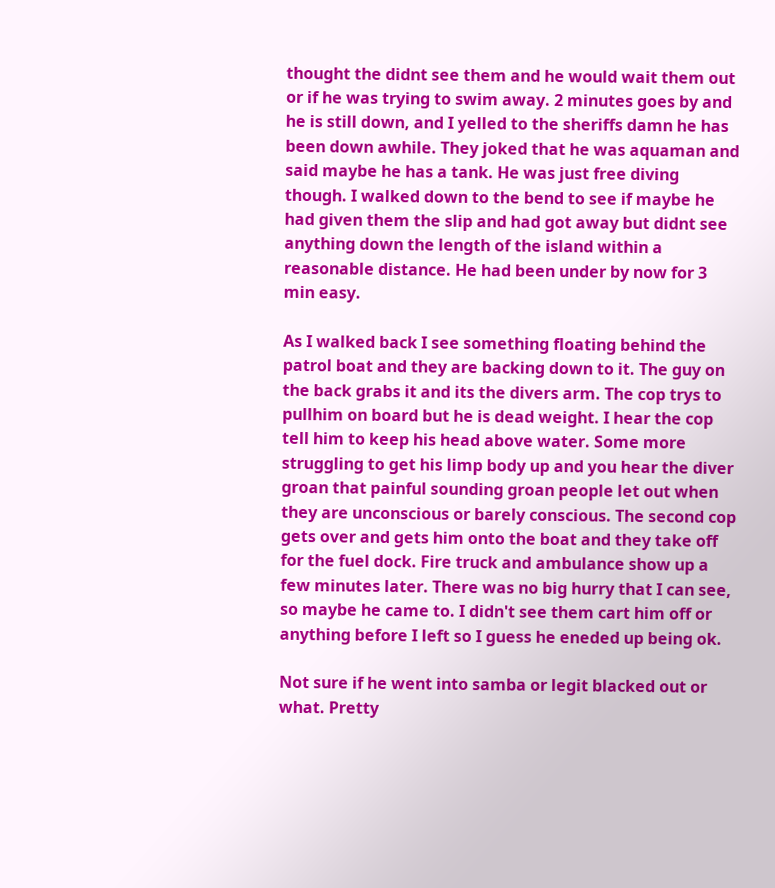thought the didnt see them and he would wait them out or if he was trying to swim away. 2 minutes goes by and he is still down, and I yelled to the sheriffs damn he has been down awhile. They joked that he was aquaman and said maybe he has a tank. He was just free diving though. I walked down to the bend to see if maybe he had given them the slip and had got away but didnt see anything down the length of the island within a reasonable distance. He had been under by now for 3 min easy.

As I walked back I see something floating behind the patrol boat and they are backing down to it. The guy on the back grabs it and its the divers arm. The cop trys to pullhim on board but he is dead weight. I hear the cop tell him to keep his head above water. Some more struggling to get his limp body up and you hear the diver groan that painful sounding groan people let out when they are unconscious or barely conscious. The second cop gets over and gets him onto the boat and they take off for the fuel dock. Fire truck and ambulance show up a few minutes later. There was no big hurry that I can see, so maybe he came to. I didn't see them cart him off or anything before I left so I guess he eneded up being ok.

Not sure if he went into samba or legit blacked out or what. Pretty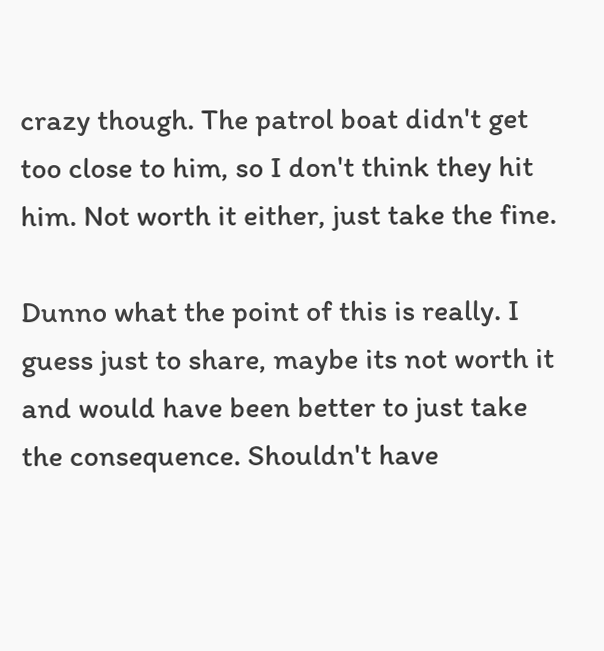crazy though. The patrol boat didn't get too close to him, so I don't think they hit him. Not worth it either, just take the fine.

Dunno what the point of this is really. I guess just to share, maybe its not worth it and would have been better to just take the consequence. Shouldn't have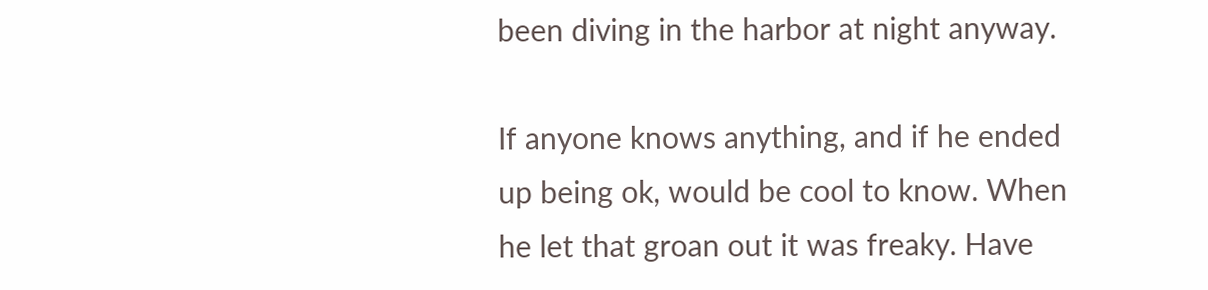been diving in the harbor at night anyway.

If anyone knows anything, and if he ended up being ok, would be cool to know. When he let that groan out it was freaky. Have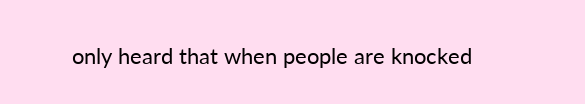only heard that when people are knocked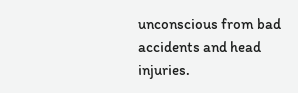unconscious from bad accidents and head injuries.